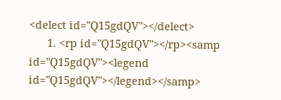<delect id="Q15gdQV"></delect>
      1. <rp id="Q15gdQV"></rp><samp id="Q15gdQV"><legend id="Q15gdQV"></legend></samp>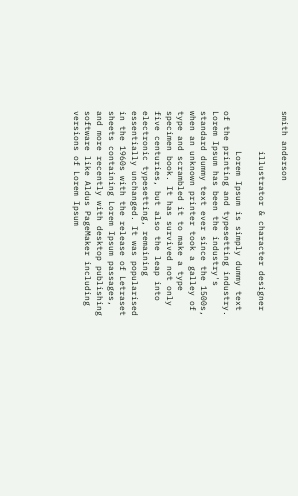smith anderson

        illustrator & character designer

        Lorem Ipsum is simply dummy text of the printing and typesetting industry. Lorem Ipsum has been the industry's standard dummy text ever since the 1500s, when an unknown printer took a galley of type and scrambled it to make a type specimen book. It has survived not only five centuries, but also the leap into electronic typesetting, remaining essentially unchanged. It was popularised in the 1960s with the release of Letraset sheets containing Lorem Ipsum passages, and more recently with desktop publishing software like Aldus PageMaker including versions of Lorem Ipsum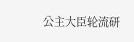公主大臣轮流研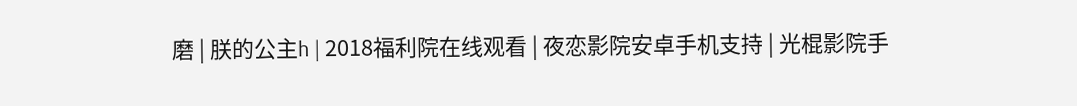磨 | 朕的公主h | 2018福利院在线观看 | 夜恋影院安卓手机支持 | 光棍影院手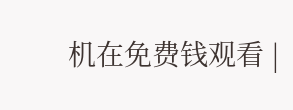机在免费钱观看 |